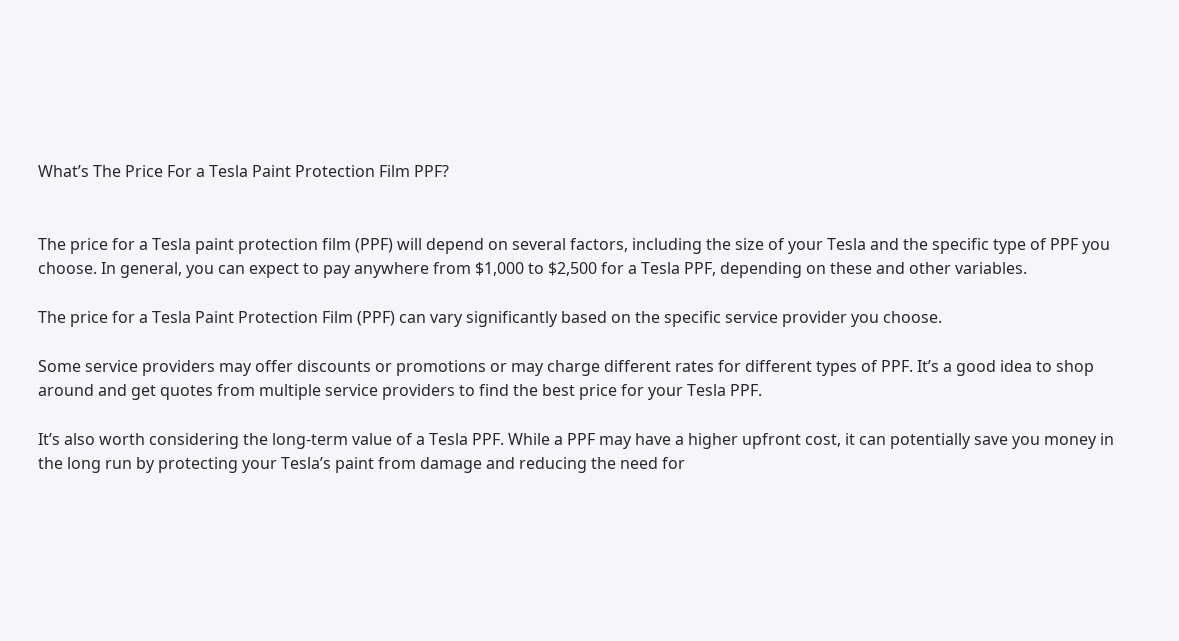What’s The Price For a Tesla Paint Protection Film PPF?


The price for a Tesla paint protection film (PPF) will depend on several factors, including the size of your Tesla and the specific type of PPF you choose. In general, you can expect to pay anywhere from $1,000 to $2,500 for a Tesla PPF, depending on these and other variables.

The price for a Tesla Paint Protection Film (PPF) can vary significantly based on the specific service provider you choose.

Some service providers may offer discounts or promotions or may charge different rates for different types of PPF. It’s a good idea to shop around and get quotes from multiple service providers to find the best price for your Tesla PPF.

It’s also worth considering the long-term value of a Tesla PPF. While a PPF may have a higher upfront cost, it can potentially save you money in the long run by protecting your Tesla’s paint from damage and reducing the need for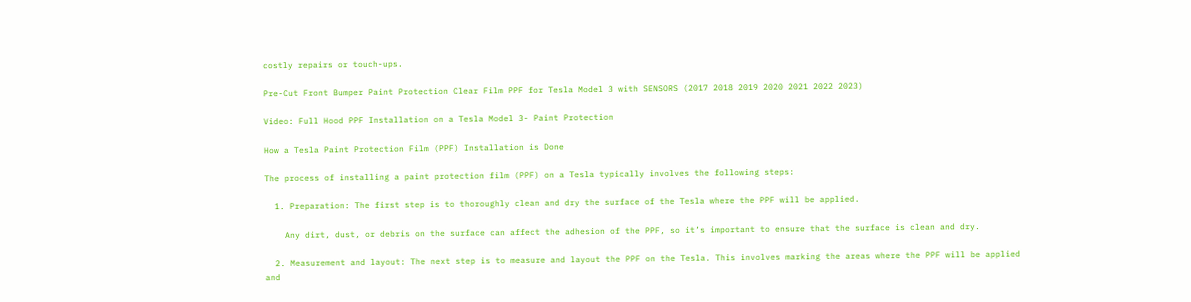costly repairs or touch-ups.

Pre-Cut Front Bumper Paint Protection Clear Film PPF for Tesla Model 3 with SENSORS (2017 2018 2019 2020 2021 2022 2023)

Video: Full Hood PPF Installation on a Tesla Model 3- Paint Protection

How a Tesla Paint Protection Film (PPF) Installation is Done

The process of installing a paint protection film (PPF) on a Tesla typically involves the following steps:

  1. Preparation: The first step is to thoroughly clean and dry the surface of the Tesla where the PPF will be applied.

    Any dirt, dust, or debris on the surface can affect the adhesion of the PPF, so it’s important to ensure that the surface is clean and dry.

  2. Measurement and layout: The next step is to measure and layout the PPF on the Tesla. This involves marking the areas where the PPF will be applied and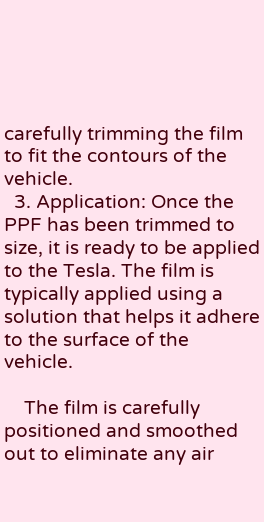carefully trimming the film to fit the contours of the vehicle.
  3. Application: Once the PPF has been trimmed to size, it is ready to be applied to the Tesla. The film is typically applied using a solution that helps it adhere to the surface of the vehicle.

    The film is carefully positioned and smoothed out to eliminate any air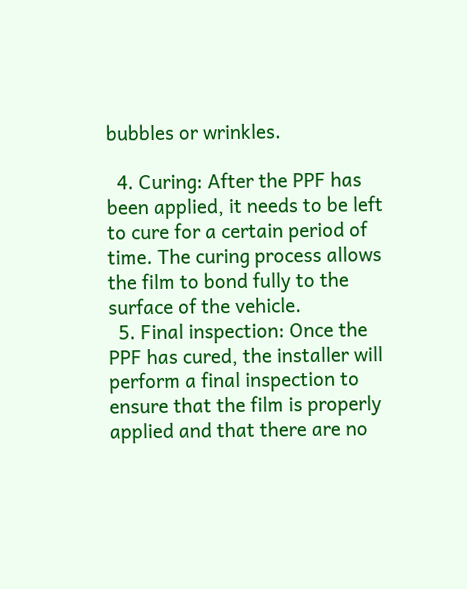bubbles or wrinkles.

  4. Curing: After the PPF has been applied, it needs to be left to cure for a certain period of time. The curing process allows the film to bond fully to the surface of the vehicle.
  5. Final inspection: Once the PPF has cured, the installer will perform a final inspection to ensure that the film is properly applied and that there are no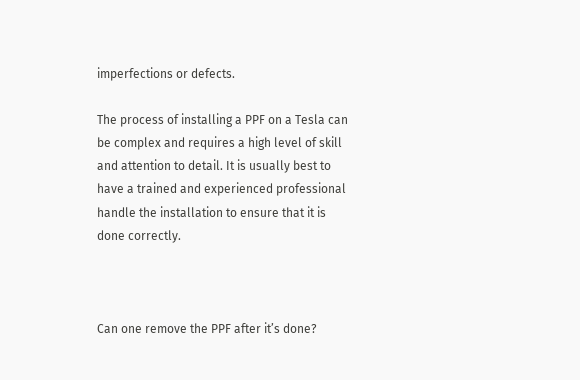imperfections or defects.

The process of installing a PPF on a Tesla can be complex and requires a high level of skill and attention to detail. It is usually best to have a trained and experienced professional handle the installation to ensure that it is done correctly.



Can one remove the PPF after it’s done?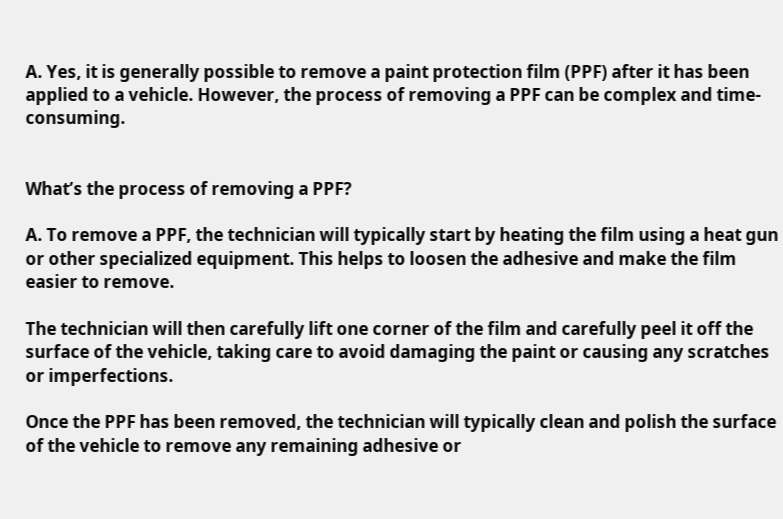A. Yes, it is generally possible to remove a paint protection film (PPF) after it has been applied to a vehicle. However, the process of removing a PPF can be complex and time-consuming.


What’s the process of removing a PPF?

A. To remove a PPF, the technician will typically start by heating the film using a heat gun or other specialized equipment. This helps to loosen the adhesive and make the film easier to remove.

The technician will then carefully lift one corner of the film and carefully peel it off the surface of the vehicle, taking care to avoid damaging the paint or causing any scratches or imperfections.

Once the PPF has been removed, the technician will typically clean and polish the surface of the vehicle to remove any remaining adhesive or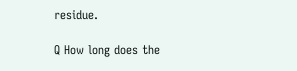residue.

Q How long does the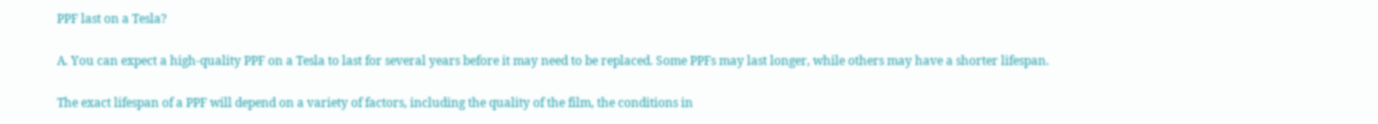PPF last on a Tesla?

A. You can expect a high-quality PPF on a Tesla to last for several years before it may need to be replaced. Some PPFs may last longer, while others may have a shorter lifespan.

The exact lifespan of a PPF will depend on a variety of factors, including the quality of the film, the conditions in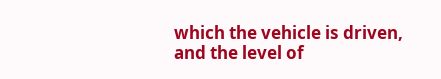which the vehicle is driven, and the level of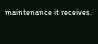maintenance it receives.